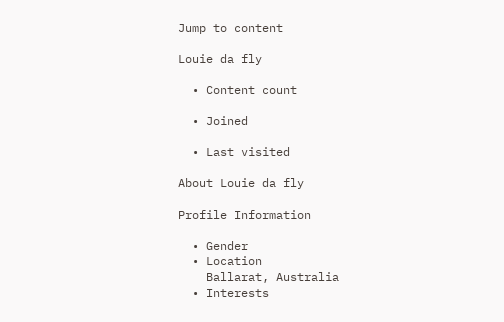Jump to content

Louie da fly

  • Content count

  • Joined

  • Last visited

About Louie da fly

Profile Information

  • Gender
  • Location
    Ballarat, Australia
  • Interests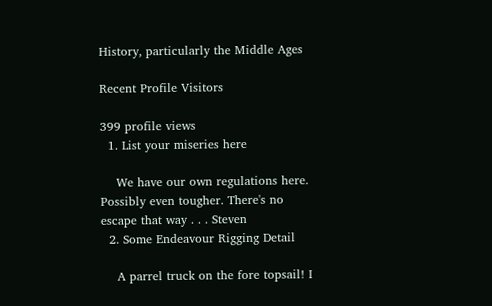History, particularly the Middle Ages

Recent Profile Visitors

399 profile views
  1. List your miseries here

    We have our own regulations here. Possibly even tougher. There's no escape that way . . . Steven
  2. Some Endeavour Rigging Detail

    A parrel truck on the fore topsail! I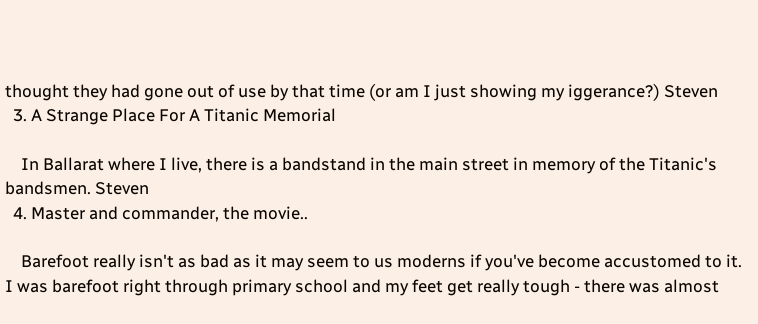thought they had gone out of use by that time (or am I just showing my iggerance?) Steven
  3. A Strange Place For A Titanic Memorial

    In Ballarat where I live, there is a bandstand in the main street in memory of the Titanic's bandsmen. Steven
  4. Master and commander, the movie..

    Barefoot really isn't as bad as it may seem to us moderns if you've become accustomed to it. I was barefoot right through primary school and my feet get really tough - there was almost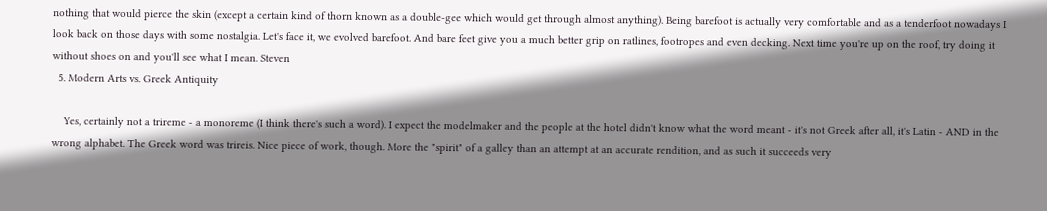nothing that would pierce the skin (except a certain kind of thorn known as a double-gee which would get through almost anything). Being barefoot is actually very comfortable and as a tenderfoot nowadays I look back on those days with some nostalgia. Let's face it, we evolved barefoot. And bare feet give you a much better grip on ratlines, footropes and even decking. Next time you're up on the roof, try doing it without shoes on and you'll see what I mean. Steven
  5. Modern Arts vs. Greek Antiquity

    Yes, certainly not a trireme - a monoreme (I think there's such a word). I expect the modelmaker and the people at the hotel didn't know what the word meant - it's not Greek after all, it's Latin - AND in the wrong alphabet. The Greek word was trireis. Nice piece of work, though. More the "spirit" of a galley than an attempt at an accurate rendition, and as such it succeeds very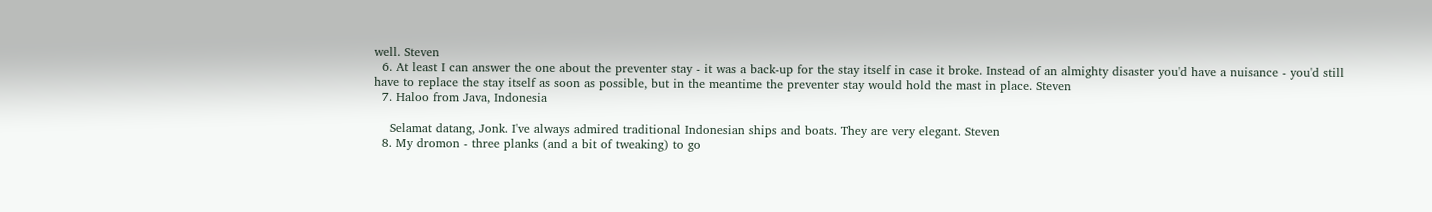well. Steven
  6. At least I can answer the one about the preventer stay - it was a back-up for the stay itself in case it broke. Instead of an almighty disaster you'd have a nuisance - you'd still have to replace the stay itself as soon as possible, but in the meantime the preventer stay would hold the mast in place. Steven
  7. Haloo from Java, Indonesia

    Selamat datang, Jonk. I've always admired traditional Indonesian ships and boats. They are very elegant. Steven
  8. My dromon - three planks (and a bit of tweaking) to go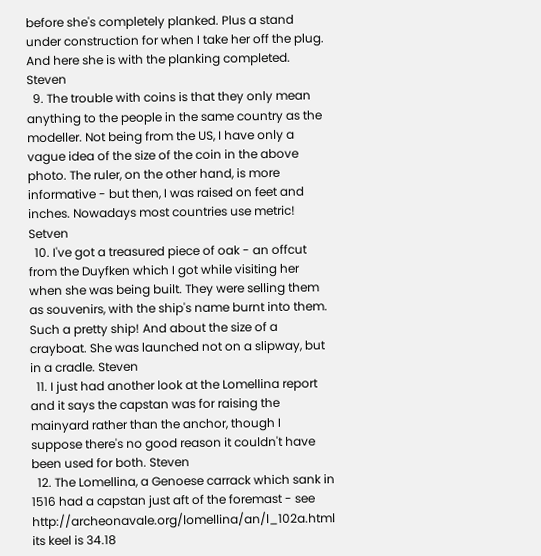before she's completely planked. Plus a stand under construction for when I take her off the plug. And here she is with the planking completed. Steven
  9. The trouble with coins is that they only mean anything to the people in the same country as the modeller. Not being from the US, I have only a vague idea of the size of the coin in the above photo. The ruler, on the other hand, is more informative - but then, I was raised on feet and inches. Nowadays most countries use metric! Setven
  10. I've got a treasured piece of oak - an offcut from the Duyfken which I got while visiting her when she was being built. They were selling them as souvenirs, with the ship's name burnt into them. Such a pretty ship! And about the size of a crayboat. She was launched not on a slipway, but in a cradle. Steven
  11. I just had another look at the Lomellina report and it says the capstan was for raising the mainyard rather than the anchor, though I suppose there's no good reason it couldn't have been used for both. Steven
  12. The Lomellina, a Genoese carrack which sank in 1516 had a capstan just aft of the foremast - see http://archeonavale.org/lomellina/an/l_102a.html its keel is 34.18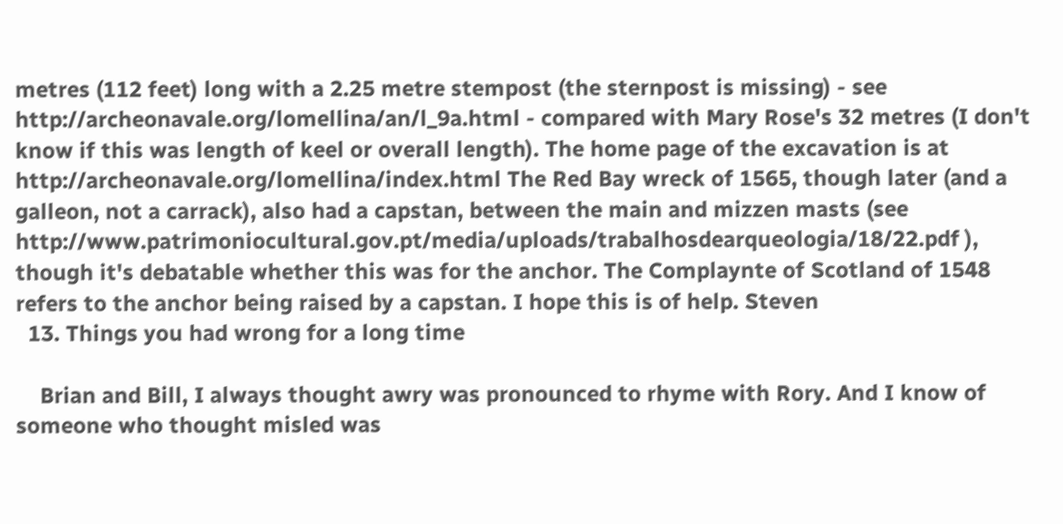metres (112 feet) long with a 2.25 metre stempost (the sternpost is missing) - see http://archeonavale.org/lomellina/an/l_9a.html - compared with Mary Rose's 32 metres (I don't know if this was length of keel or overall length). The home page of the excavation is at http://archeonavale.org/lomellina/index.html The Red Bay wreck of 1565, though later (and a galleon, not a carrack), also had a capstan, between the main and mizzen masts (see http://www.patrimoniocultural.gov.pt/media/uploads/trabalhosdearqueologia/18/22.pdf ), though it's debatable whether this was for the anchor. The Complaynte of Scotland of 1548 refers to the anchor being raised by a capstan. I hope this is of help. Steven
  13. Things you had wrong for a long time

    Brian and Bill, I always thought awry was pronounced to rhyme with Rory. And I know of someone who thought misled was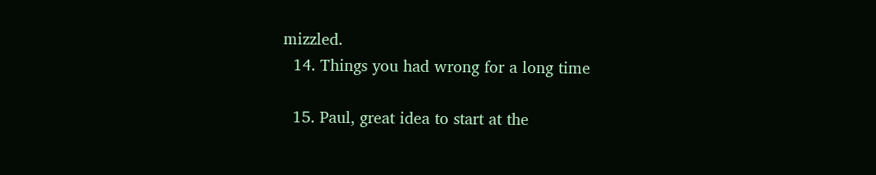mizzled.
  14. Things you had wrong for a long time

  15. Paul, great idea to start at the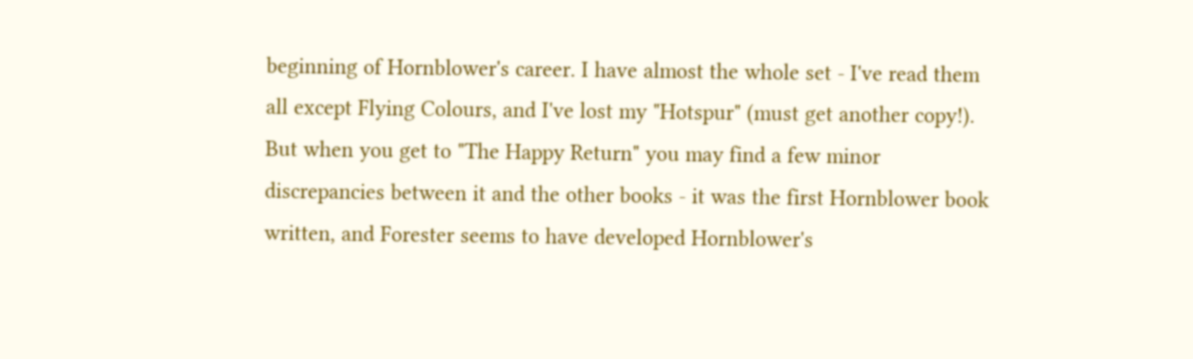beginning of Hornblower's career. I have almost the whole set - I've read them all except Flying Colours, and I've lost my "Hotspur" (must get another copy!). But when you get to "The Happy Return" you may find a few minor discrepancies between it and the other books - it was the first Hornblower book written, and Forester seems to have developed Hornblower's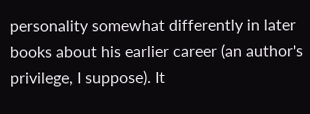personality somewhat differently in later books about his earlier career (an author's privilege, I suppose). It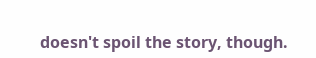doesn't spoil the story, though.